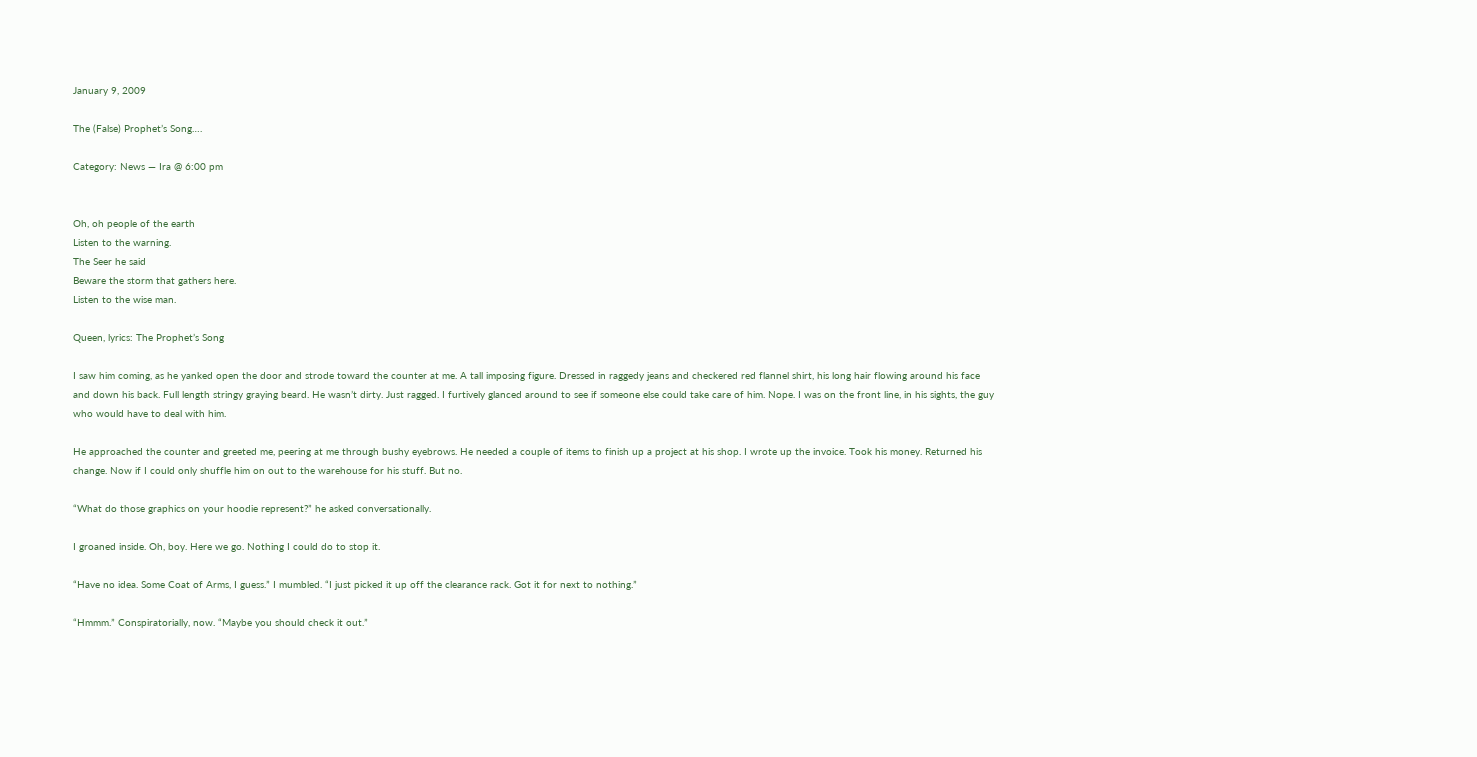January 9, 2009

The (False) Prophet’s Song….

Category: News — Ira @ 6:00 pm


Oh, oh people of the earth
Listen to the warning.
The Seer he said
Beware the storm that gathers here.
Listen to the wise man.

Queen, lyrics: The Prophet’s Song

I saw him coming, as he yanked open the door and strode toward the counter at me. A tall imposing figure. Dressed in raggedy jeans and checkered red flannel shirt, his long hair flowing around his face and down his back. Full length stringy graying beard. He wasn’t dirty. Just ragged. I furtively glanced around to see if someone else could take care of him. Nope. I was on the front line, in his sights, the guy who would have to deal with him.

He approached the counter and greeted me, peering at me through bushy eyebrows. He needed a couple of items to finish up a project at his shop. I wrote up the invoice. Took his money. Returned his change. Now if I could only shuffle him on out to the warehouse for his stuff. But no.

“What do those graphics on your hoodie represent?” he asked conversationally.

I groaned inside. Oh, boy. Here we go. Nothing I could do to stop it.

“Have no idea. Some Coat of Arms, I guess.” I mumbled. “I just picked it up off the clearance rack. Got it for next to nothing.”

“Hmmm.” Conspiratorially, now. “Maybe you should check it out.”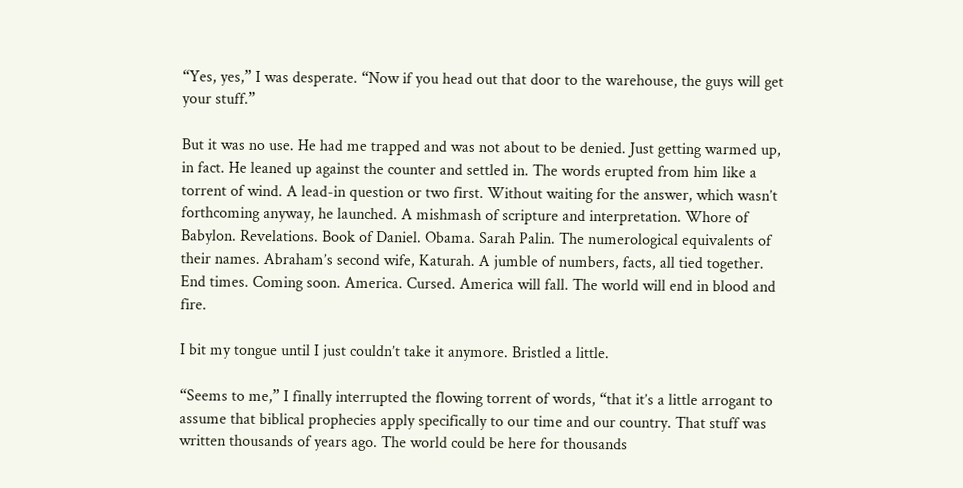“Yes, yes,” I was desperate. “Now if you head out that door to the warehouse, the guys will get your stuff.”

But it was no use. He had me trapped and was not about to be denied. Just getting warmed up, in fact. He leaned up against the counter and settled in. The words erupted from him like a torrent of wind. A lead-in question or two first. Without waiting for the answer, which wasn’t forthcoming anyway, he launched. A mishmash of scripture and interpretation. Whore of Babylon. Revelations. Book of Daniel. Obama. Sarah Palin. The numerological equivalents of their names. Abraham’s second wife, Katurah. A jumble of numbers, facts, all tied together. End times. Coming soon. America. Cursed. America will fall. The world will end in blood and fire.

I bit my tongue until I just couldn’t take it anymore. Bristled a little.

“Seems to me,” I finally interrupted the flowing torrent of words, “that it’s a little arrogant to assume that biblical prophecies apply specifically to our time and our country. That stuff was written thousands of years ago. The world could be here for thousands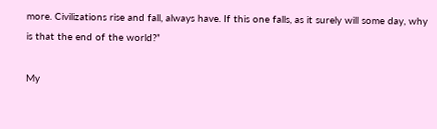more. Civilizations rise and fall, always have. If this one falls, as it surely will some day, why is that the end of the world?”

My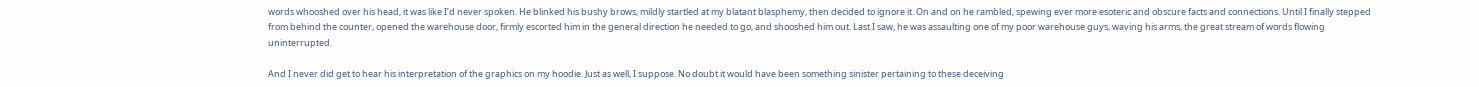words whooshed over his head, it was like I’d never spoken. He blinked his bushy brows, mildly startled at my blatant blasphemy, then decided to ignore it. On and on he rambled, spewing ever more esoteric and obscure facts and connections. Until I finally stepped from behind the counter, opened the warehouse door, firmly escorted him in the general direction he needed to go, and shooshed him out. Last I saw, he was assaulting one of my poor warehouse guys, waving his arms, the great stream of words flowing uninterrupted.

And I never did get to hear his interpretation of the graphics on my hoodie. Just as well, I suppose. No doubt it would have been something sinister pertaining to these deceiving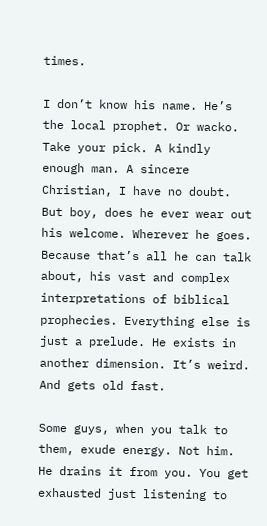times.

I don’t know his name. He’s the local prophet. Or wacko. Take your pick. A kindly enough man. A sincere Christian, I have no doubt. But boy, does he ever wear out his welcome. Wherever he goes. Because that’s all he can talk about, his vast and complex interpretations of biblical prophecies. Everything else is just a prelude. He exists in another dimension. It’s weird. And gets old fast.

Some guys, when you talk to them, exude energy. Not him. He drains it from you. You get exhausted just listening to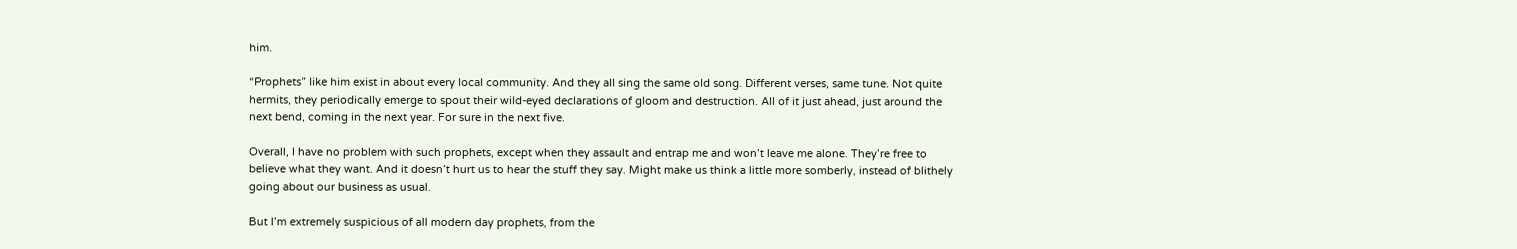him.

“Prophets” like him exist in about every local community. And they all sing the same old song. Different verses, same tune. Not quite hermits, they periodically emerge to spout their wild-eyed declarations of gloom and destruction. All of it just ahead, just around the next bend, coming in the next year. For sure in the next five.

Overall, I have no problem with such prophets, except when they assault and entrap me and won’t leave me alone. They’re free to believe what they want. And it doesn’t hurt us to hear the stuff they say. Might make us think a little more somberly, instead of blithely going about our business as usual.

But I’m extremely suspicious of all modern day prophets, from the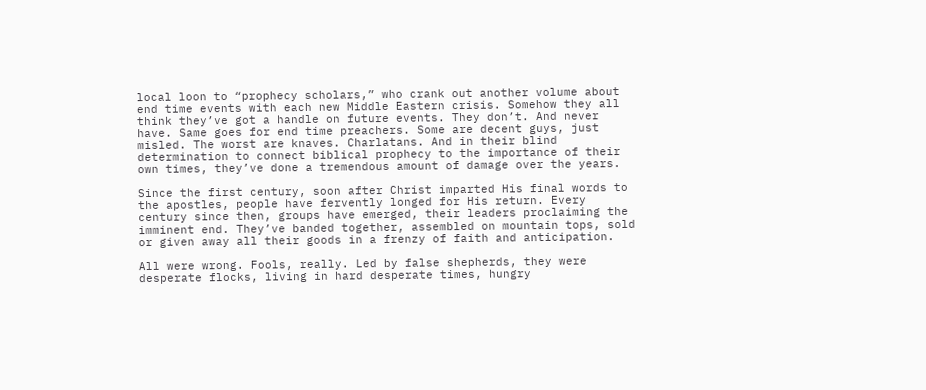local loon to “prophecy scholars,” who crank out another volume about end time events with each new Middle Eastern crisis. Somehow they all think they’ve got a handle on future events. They don’t. And never have. Same goes for end time preachers. Some are decent guys, just misled. The worst are knaves. Charlatans. And in their blind determination to connect biblical prophecy to the importance of their own times, they’ve done a tremendous amount of damage over the years.

Since the first century, soon after Christ imparted His final words to the apostles, people have fervently longed for His return. Every century since then, groups have emerged, their leaders proclaiming the imminent end. They’ve banded together, assembled on mountain tops, sold or given away all their goods in a frenzy of faith and anticipation.

All were wrong. Fools, really. Led by false shepherds, they were desperate flocks, living in hard desperate times, hungry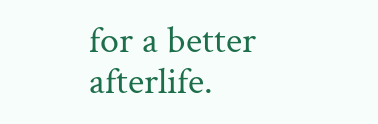for a better afterlife.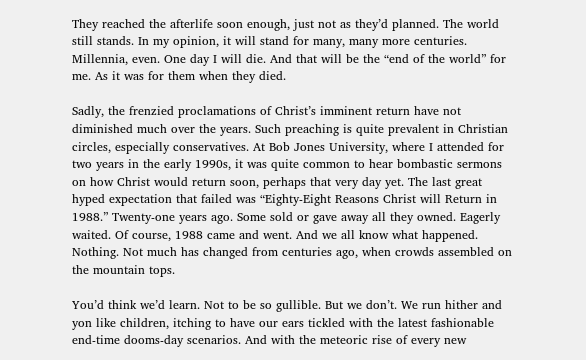They reached the afterlife soon enough, just not as they’d planned. The world still stands. In my opinion, it will stand for many, many more centuries. Millennia, even. One day I will die. And that will be the “end of the world” for me. As it was for them when they died.

Sadly, the frenzied proclamations of Christ’s imminent return have not diminished much over the years. Such preaching is quite prevalent in Christian circles, especially conservatives. At Bob Jones University, where I attended for two years in the early 1990s, it was quite common to hear bombastic sermons on how Christ would return soon, perhaps that very day yet. The last great hyped expectation that failed was “Eighty-Eight Reasons Christ will Return in 1988.” Twenty-one years ago. Some sold or gave away all they owned. Eagerly waited. Of course, 1988 came and went. And we all know what happened. Nothing. Not much has changed from centuries ago, when crowds assembled on the mountain tops.

You’d think we’d learn. Not to be so gullible. But we don’t. We run hither and yon like children, itching to have our ears tickled with the latest fashionable end-time dooms-day scenarios. And with the meteoric rise of every new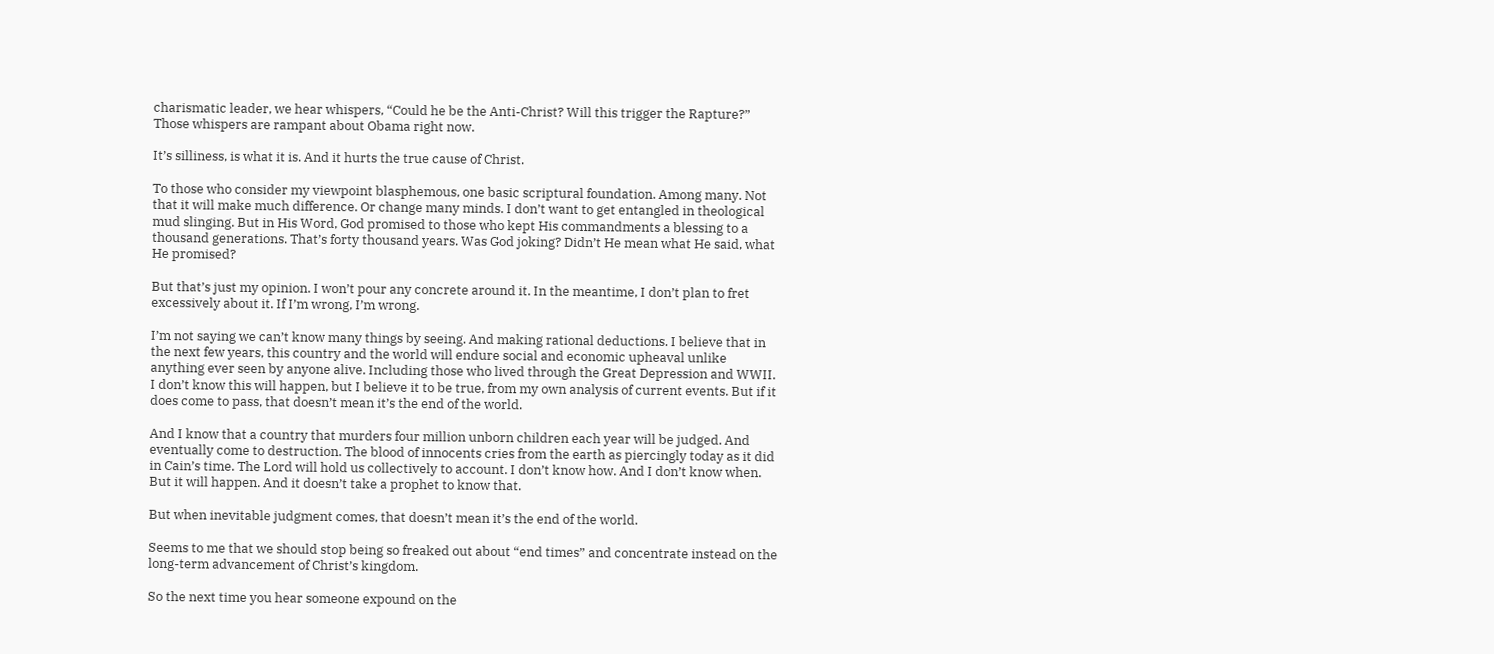charismatic leader, we hear whispers, “Could he be the Anti-Christ? Will this trigger the Rapture?” Those whispers are rampant about Obama right now.

It’s silliness, is what it is. And it hurts the true cause of Christ.

To those who consider my viewpoint blasphemous, one basic scriptural foundation. Among many. Not that it will make much difference. Or change many minds. I don’t want to get entangled in theological mud slinging. But in His Word, God promised to those who kept His commandments a blessing to a thousand generations. That’s forty thousand years. Was God joking? Didn’t He mean what He said, what He promised?

But that’s just my opinion. I won’t pour any concrete around it. In the meantime, I don’t plan to fret excessively about it. If I’m wrong, I’m wrong.

I’m not saying we can’t know many things by seeing. And making rational deductions. I believe that in the next few years, this country and the world will endure social and economic upheaval unlike anything ever seen by anyone alive. Including those who lived through the Great Depression and WWII. I don’t know this will happen, but I believe it to be true, from my own analysis of current events. But if it does come to pass, that doesn’t mean it’s the end of the world.

And I know that a country that murders four million unborn children each year will be judged. And eventually come to destruction. The blood of innocents cries from the earth as piercingly today as it did in Cain’s time. The Lord will hold us collectively to account. I don’t know how. And I don’t know when. But it will happen. And it doesn’t take a prophet to know that.

But when inevitable judgment comes, that doesn’t mean it’s the end of the world.

Seems to me that we should stop being so freaked out about “end times” and concentrate instead on the long-term advancement of Christ’s kingdom.

So the next time you hear someone expound on the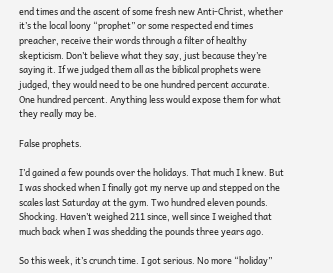end times and the ascent of some fresh new Anti-Christ, whether it’s the local loony “prophet” or some respected end times preacher, receive their words through a filter of healthy skepticism. Don’t believe what they say, just because they’re saying it. If we judged them all as the biblical prophets were judged, they would need to be one hundred percent accurate. One hundred percent. Anything less would expose them for what they really may be.

False prophets.

I’d gained a few pounds over the holidays. That much I knew. But I was shocked when I finally got my nerve up and stepped on the scales last Saturday at the gym. Two hundred eleven pounds. Shocking. Haven’t weighed 211 since, well since I weighed that much back when I was shedding the pounds three years ago.

So this week, it’s crunch time. I got serious. No more “holiday”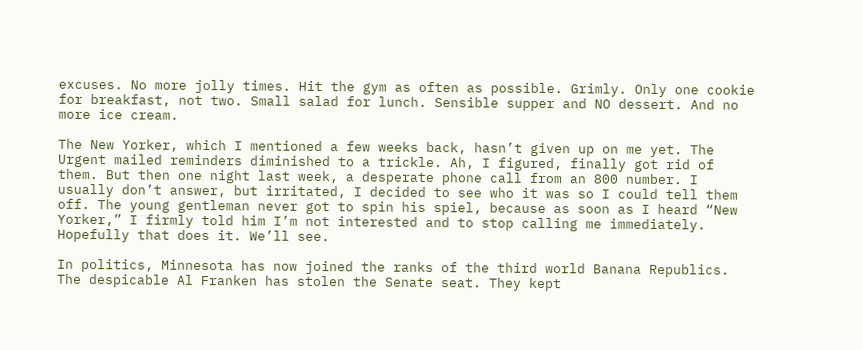excuses. No more jolly times. Hit the gym as often as possible. Grimly. Only one cookie for breakfast, not two. Small salad for lunch. Sensible supper and NO dessert. And no more ice cream.

The New Yorker, which I mentioned a few weeks back, hasn’t given up on me yet. The Urgent mailed reminders diminished to a trickle. Ah, I figured, finally got rid of them. But then one night last week, a desperate phone call from an 800 number. I usually don’t answer, but irritated, I decided to see who it was so I could tell them off. The young gentleman never got to spin his spiel, because as soon as I heard “New Yorker,” I firmly told him I’m not interested and to stop calling me immediately. Hopefully that does it. We’ll see.

In politics, Minnesota has now joined the ranks of the third world Banana Republics. The despicable Al Franken has stolen the Senate seat. They kept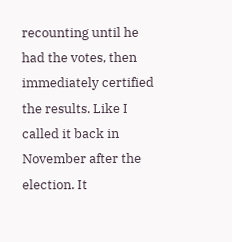recounting until he had the votes, then immediately certified the results. Like I called it back in November after the election. It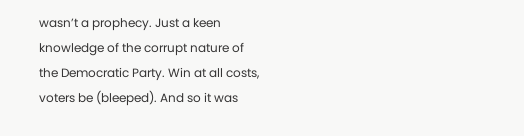wasn’t a prophecy. Just a keen knowledge of the corrupt nature of the Democratic Party. Win at all costs, voters be (bleeped). And so it was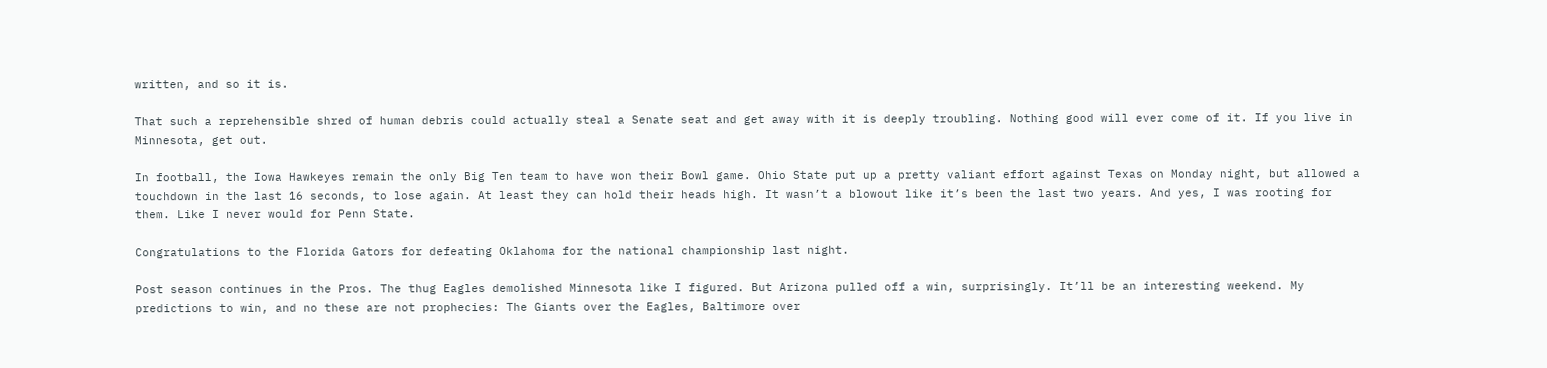written, and so it is.

That such a reprehensible shred of human debris could actually steal a Senate seat and get away with it is deeply troubling. Nothing good will ever come of it. If you live in Minnesota, get out.

In football, the Iowa Hawkeyes remain the only Big Ten team to have won their Bowl game. Ohio State put up a pretty valiant effort against Texas on Monday night, but allowed a touchdown in the last 16 seconds, to lose again. At least they can hold their heads high. It wasn’t a blowout like it’s been the last two years. And yes, I was rooting for them. Like I never would for Penn State.

Congratulations to the Florida Gators for defeating Oklahoma for the national championship last night.

Post season continues in the Pros. The thug Eagles demolished Minnesota like I figured. But Arizona pulled off a win, surprisingly. It’ll be an interesting weekend. My predictions to win, and no these are not prophecies: The Giants over the Eagles, Baltimore over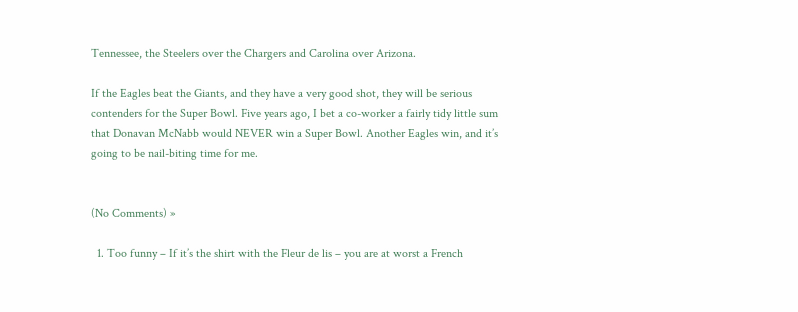Tennessee, the Steelers over the Chargers and Carolina over Arizona.

If the Eagles beat the Giants, and they have a very good shot, they will be serious contenders for the Super Bowl. Five years ago, I bet a co-worker a fairly tidy little sum that Donavan McNabb would NEVER win a Super Bowl. Another Eagles win, and it’s going to be nail-biting time for me.


(No Comments) »

  1. Too funny – If it’s the shirt with the Fleur de lis – you are at worst a French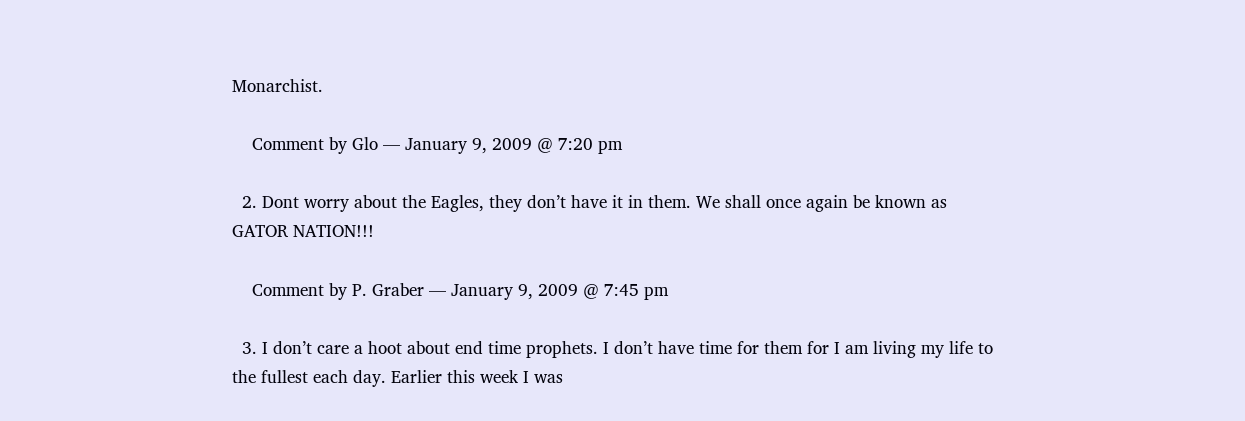Monarchist.

    Comment by Glo — January 9, 2009 @ 7:20 pm

  2. Dont worry about the Eagles, they don’t have it in them. We shall once again be known as GATOR NATION!!!

    Comment by P. Graber — January 9, 2009 @ 7:45 pm

  3. I don’t care a hoot about end time prophets. I don’t have time for them for I am living my life to the fullest each day. Earlier this week I was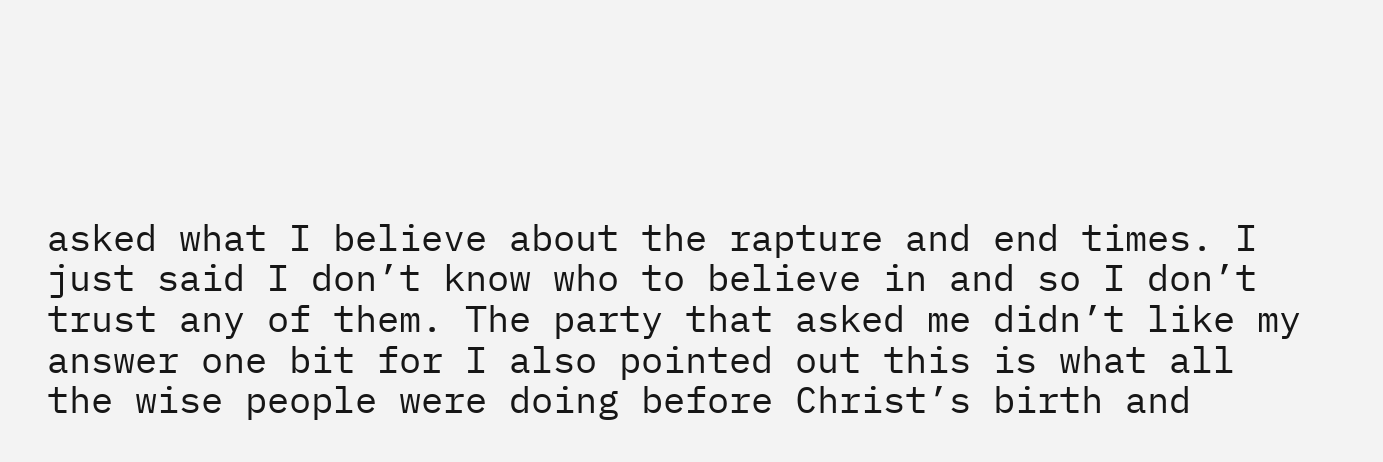asked what I believe about the rapture and end times. I just said I don’t know who to believe in and so I don’t trust any of them. The party that asked me didn’t like my answer one bit for I also pointed out this is what all the wise people were doing before Christ’s birth and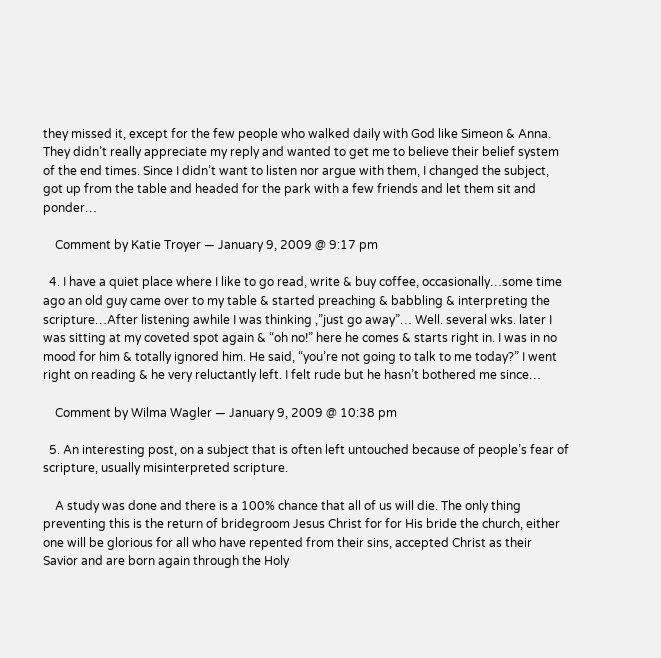they missed it, except for the few people who walked daily with God like Simeon & Anna. They didn’t really appreciate my reply and wanted to get me to believe their belief system of the end times. Since I didn’t want to listen nor argue with them, I changed the subject, got up from the table and headed for the park with a few friends and let them sit and ponder…

    Comment by Katie Troyer — January 9, 2009 @ 9:17 pm

  4. I have a quiet place where I like to go read, write & buy coffee, occasionally…some time ago an old guy came over to my table & started preaching & babbling & interpreting the scripture…After listening awhile I was thinking ,”just go away”… Well. several wks. later I was sitting at my coveted spot again & “oh no!” here he comes & starts right in. I was in no mood for him & totally ignored him. He said, “you’re not going to talk to me today?” I went right on reading & he very reluctantly left. I felt rude but he hasn’t bothered me since…

    Comment by Wilma Wagler — January 9, 2009 @ 10:38 pm

  5. An interesting post, on a subject that is often left untouched because of people’s fear of scripture, usually misinterpreted scripture.

    A study was done and there is a 100% chance that all of us will die. The only thing preventing this is the return of bridegroom Jesus Christ for for His bride the church, either one will be glorious for all who have repented from their sins, accepted Christ as their Savior and are born again through the Holy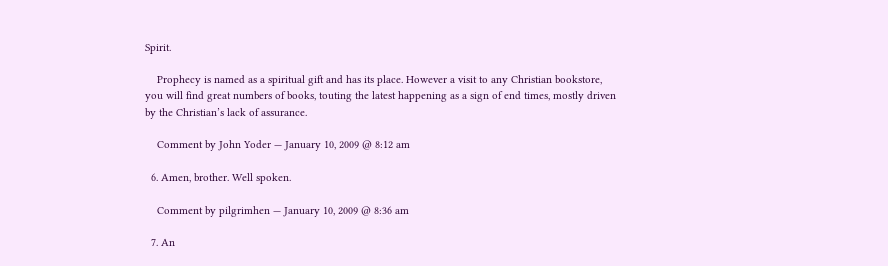Spirit.

    Prophecy is named as a spiritual gift and has its place. However a visit to any Christian bookstore, you will find great numbers of books, touting the latest happening as a sign of end times, mostly driven by the Christian’s lack of assurance.

    Comment by John Yoder — January 10, 2009 @ 8:12 am

  6. Amen, brother. Well spoken.

    Comment by pilgrimhen — January 10, 2009 @ 8:36 am

  7. An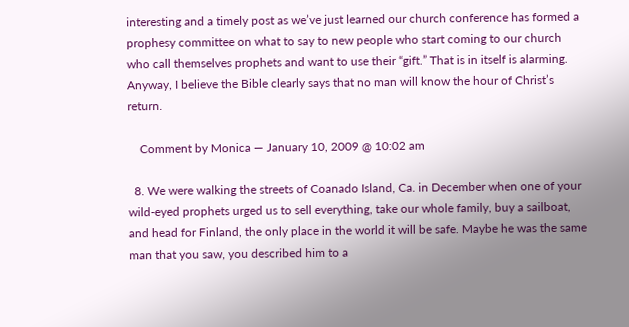interesting and a timely post as we’ve just learned our church conference has formed a prophesy committee on what to say to new people who start coming to our church who call themselves prophets and want to use their “gift.” That is in itself is alarming. Anyway, I believe the Bible clearly says that no man will know the hour of Christ’s return.

    Comment by Monica — January 10, 2009 @ 10:02 am

  8. We were walking the streets of Coanado Island, Ca. in December when one of your wild-eyed prophets urged us to sell everything, take our whole family, buy a sailboat, and head for Finland, the only place in the world it will be safe. Maybe he was the same man that you saw, you described him to a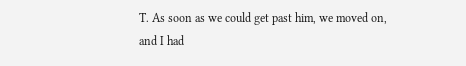T. As soon as we could get past him, we moved on, and I had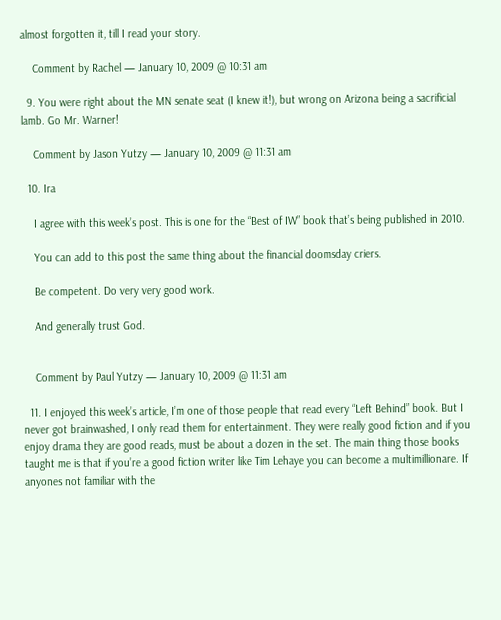almost forgotten it, till I read your story.

    Comment by Rachel — January 10, 2009 @ 10:31 am

  9. You were right about the MN senate seat (I knew it!), but wrong on Arizona being a sacrificial lamb. Go Mr. Warner!

    Comment by Jason Yutzy — January 10, 2009 @ 11:31 am

  10. Ira

    I agree with this week’s post. This is one for the “Best of IW” book that’s being published in 2010.

    You can add to this post the same thing about the financial doomsday criers.

    Be competent. Do very very good work.

    And generally trust God.


    Comment by Paul Yutzy — January 10, 2009 @ 11:31 am

  11. I enjoyed this week’s article, I’m one of those people that read every “Left Behind” book. But I never got brainwashed, I only read them for entertainment. They were really good fiction and if you enjoy drama they are good reads, must be about a dozen in the set. The main thing those books taught me is that if you’re a good fiction writer like Tim Lehaye you can become a multimillionare. If anyones not familiar with the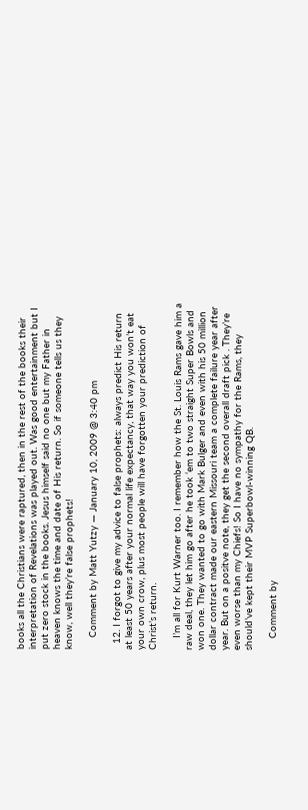books all the Christians were raptured, then in the rest of the books their interpretation of Revelations was played out. Was good entertainment but I put zero stock in the books. Jesus himself said no one but my Father in heaven knows the time and date of His return. So if someone tells us they know, well they’re false prophets!

    Comment by Matt Yutzy — January 10, 2009 @ 3:40 pm

  12. I forgot to give my advice to false prophets: always predict His return at least 50 years after your normal life expectancy, that way you won’t eat your own crow, plus most people will have forgotten your prediction of Christ’s return.

    I’m all for Kurt Warner too. I remember how the St. Louis Rams gave him a raw deal, they let him go after he took ‘em to two straight Super Bowls and won one. They wanted to go with Mark Bulger and even with his 50 million dollar contract made our eastern Missouri team a complete failure year after year. But on a positve note, they get the second overall draft pick . They’re even worse than my Chiefs! So I have no sympathy for the Rams, they should’ve kept their MVP Superbowl-winning QB.

    Comment by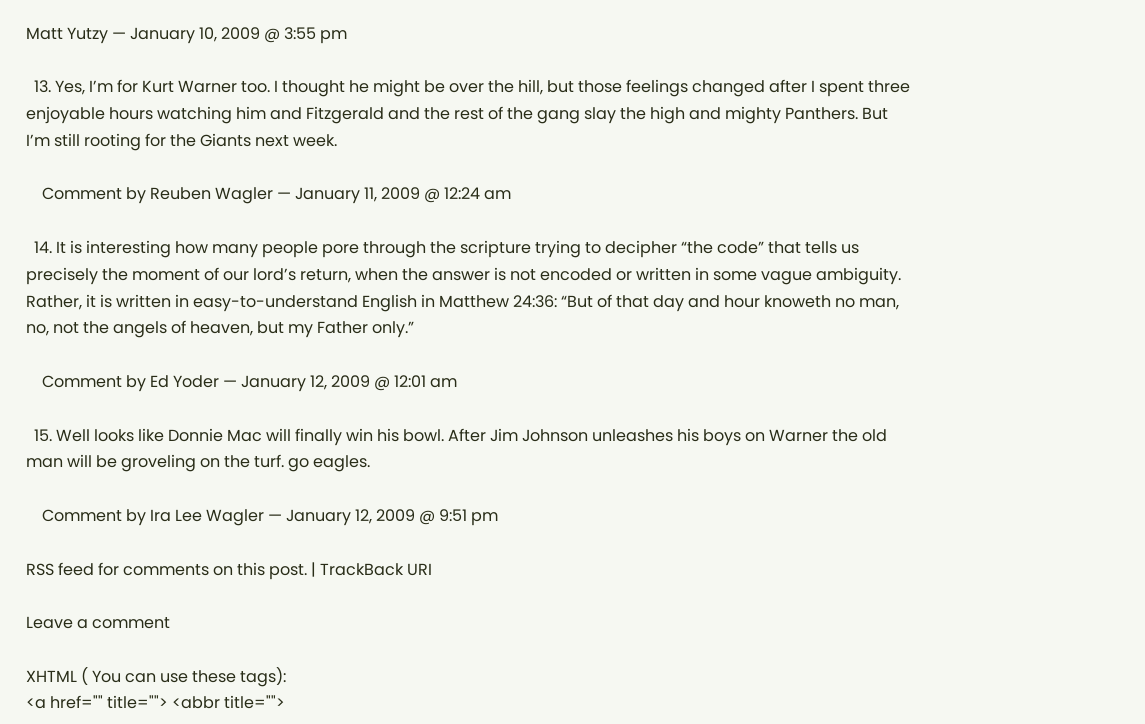Matt Yutzy — January 10, 2009 @ 3:55 pm

  13. Yes, I’m for Kurt Warner too. I thought he might be over the hill, but those feelings changed after I spent three enjoyable hours watching him and Fitzgerald and the rest of the gang slay the high and mighty Panthers. But I’m still rooting for the Giants next week.

    Comment by Reuben Wagler — January 11, 2009 @ 12:24 am

  14. It is interesting how many people pore through the scripture trying to decipher “the code” that tells us precisely the moment of our lord’s return, when the answer is not encoded or written in some vague ambiguity. Rather, it is written in easy-to-understand English in Matthew 24:36: “But of that day and hour knoweth no man, no, not the angels of heaven, but my Father only.”

    Comment by Ed Yoder — January 12, 2009 @ 12:01 am

  15. Well looks like Donnie Mac will finally win his bowl. After Jim Johnson unleashes his boys on Warner the old man will be groveling on the turf. go eagles.

    Comment by Ira Lee Wagler — January 12, 2009 @ 9:51 pm

RSS feed for comments on this post. | TrackBack URI

Leave a comment

XHTML ( You can use these tags):
<a href="" title=""> <abbr title="">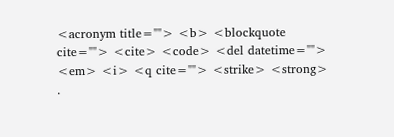<acronym title=""> <b> <blockquote cite=""> <cite> <code> <del datetime=""> <em> <i> <q cite=""> <strike> <strong> .